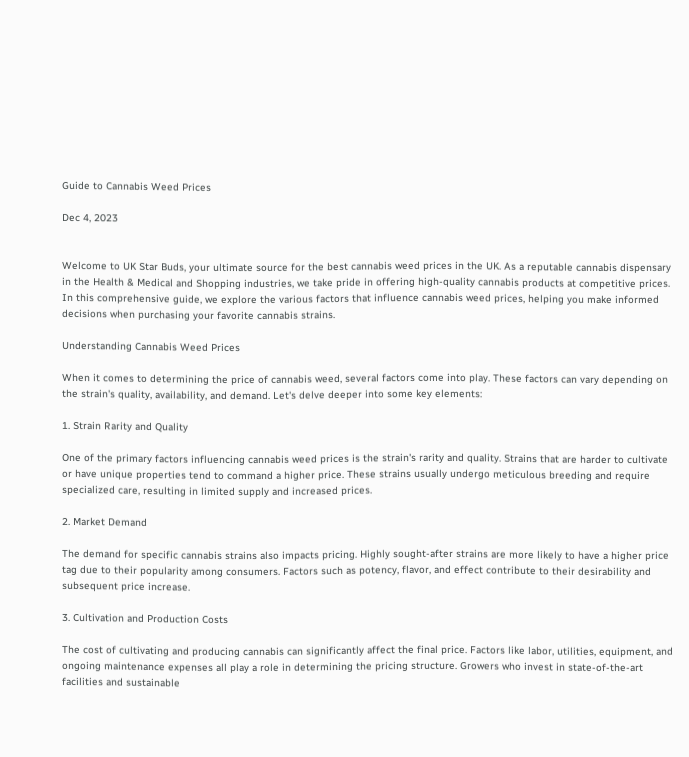Guide to Cannabis Weed Prices

Dec 4, 2023


Welcome to UK Star Buds, your ultimate source for the best cannabis weed prices in the UK. As a reputable cannabis dispensary in the Health & Medical and Shopping industries, we take pride in offering high-quality cannabis products at competitive prices. In this comprehensive guide, we explore the various factors that influence cannabis weed prices, helping you make informed decisions when purchasing your favorite cannabis strains.

Understanding Cannabis Weed Prices

When it comes to determining the price of cannabis weed, several factors come into play. These factors can vary depending on the strain's quality, availability, and demand. Let's delve deeper into some key elements:

1. Strain Rarity and Quality

One of the primary factors influencing cannabis weed prices is the strain's rarity and quality. Strains that are harder to cultivate or have unique properties tend to command a higher price. These strains usually undergo meticulous breeding and require specialized care, resulting in limited supply and increased prices.

2. Market Demand

The demand for specific cannabis strains also impacts pricing. Highly sought-after strains are more likely to have a higher price tag due to their popularity among consumers. Factors such as potency, flavor, and effect contribute to their desirability and subsequent price increase.

3. Cultivation and Production Costs

The cost of cultivating and producing cannabis can significantly affect the final price. Factors like labor, utilities, equipment, and ongoing maintenance expenses all play a role in determining the pricing structure. Growers who invest in state-of-the-art facilities and sustainable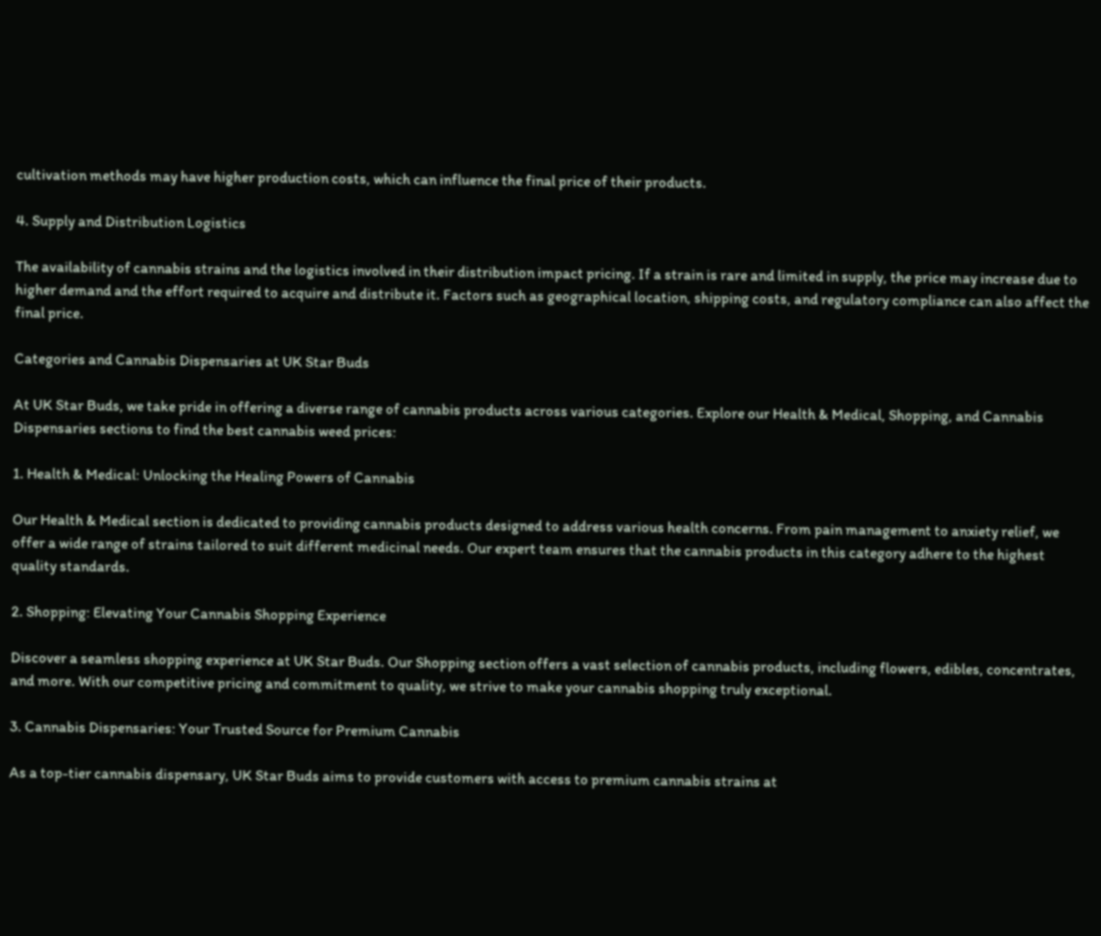cultivation methods may have higher production costs, which can influence the final price of their products.

4. Supply and Distribution Logistics

The availability of cannabis strains and the logistics involved in their distribution impact pricing. If a strain is rare and limited in supply, the price may increase due to higher demand and the effort required to acquire and distribute it. Factors such as geographical location, shipping costs, and regulatory compliance can also affect the final price.

Categories and Cannabis Dispensaries at UK Star Buds

At UK Star Buds, we take pride in offering a diverse range of cannabis products across various categories. Explore our Health & Medical, Shopping, and Cannabis Dispensaries sections to find the best cannabis weed prices:

1. Health & Medical: Unlocking the Healing Powers of Cannabis

Our Health & Medical section is dedicated to providing cannabis products designed to address various health concerns. From pain management to anxiety relief, we offer a wide range of strains tailored to suit different medicinal needs. Our expert team ensures that the cannabis products in this category adhere to the highest quality standards.

2. Shopping: Elevating Your Cannabis Shopping Experience

Discover a seamless shopping experience at UK Star Buds. Our Shopping section offers a vast selection of cannabis products, including flowers, edibles, concentrates, and more. With our competitive pricing and commitment to quality, we strive to make your cannabis shopping truly exceptional.

3. Cannabis Dispensaries: Your Trusted Source for Premium Cannabis

As a top-tier cannabis dispensary, UK Star Buds aims to provide customers with access to premium cannabis strains at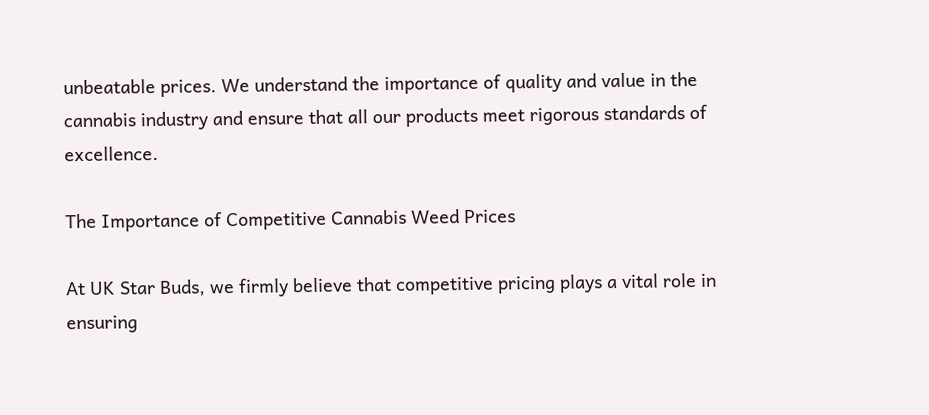unbeatable prices. We understand the importance of quality and value in the cannabis industry and ensure that all our products meet rigorous standards of excellence.

The Importance of Competitive Cannabis Weed Prices

At UK Star Buds, we firmly believe that competitive pricing plays a vital role in ensuring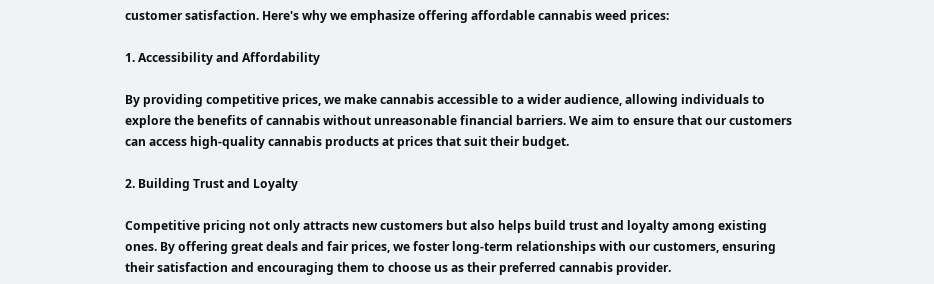customer satisfaction. Here's why we emphasize offering affordable cannabis weed prices:

1. Accessibility and Affordability

By providing competitive prices, we make cannabis accessible to a wider audience, allowing individuals to explore the benefits of cannabis without unreasonable financial barriers. We aim to ensure that our customers can access high-quality cannabis products at prices that suit their budget.

2. Building Trust and Loyalty

Competitive pricing not only attracts new customers but also helps build trust and loyalty among existing ones. By offering great deals and fair prices, we foster long-term relationships with our customers, ensuring their satisfaction and encouraging them to choose us as their preferred cannabis provider.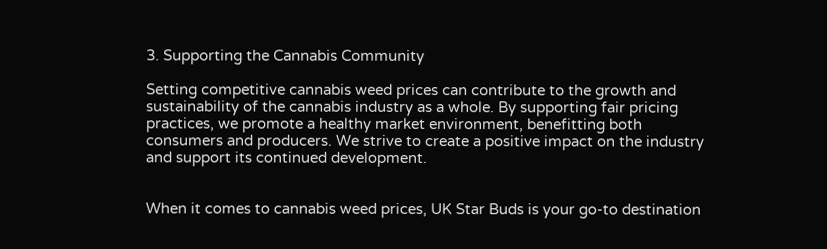3. Supporting the Cannabis Community

Setting competitive cannabis weed prices can contribute to the growth and sustainability of the cannabis industry as a whole. By supporting fair pricing practices, we promote a healthy market environment, benefitting both consumers and producers. We strive to create a positive impact on the industry and support its continued development.


When it comes to cannabis weed prices, UK Star Buds is your go-to destination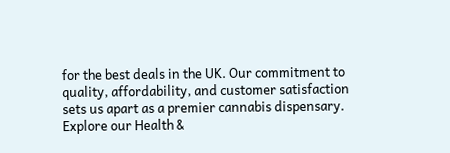for the best deals in the UK. Our commitment to quality, affordability, and customer satisfaction sets us apart as a premier cannabis dispensary. Explore our Health &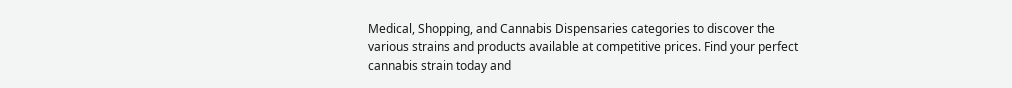Medical, Shopping, and Cannabis Dispensaries categories to discover the various strains and products available at competitive prices. Find your perfect cannabis strain today and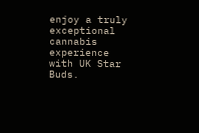enjoy a truly exceptional cannabis experience with UK Star Buds.